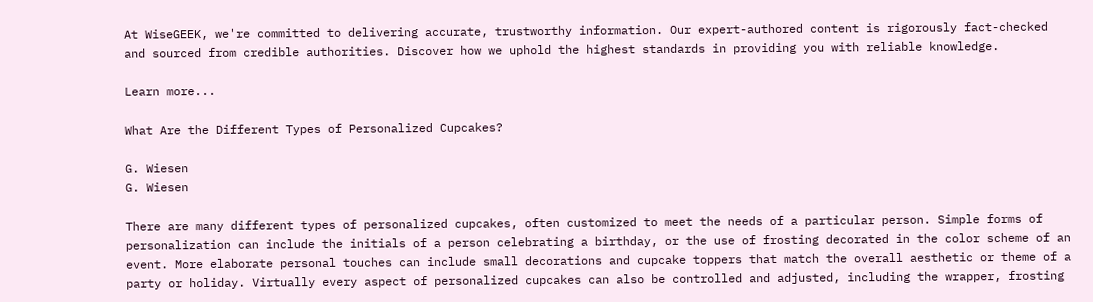At WiseGEEK, we're committed to delivering accurate, trustworthy information. Our expert-authored content is rigorously fact-checked and sourced from credible authorities. Discover how we uphold the highest standards in providing you with reliable knowledge.

Learn more...

What Are the Different Types of Personalized Cupcakes?

G. Wiesen
G. Wiesen

There are many different types of personalized cupcakes, often customized to meet the needs of a particular person. Simple forms of personalization can include the initials of a person celebrating a birthday, or the use of frosting decorated in the color scheme of an event. More elaborate personal touches can include small decorations and cupcake toppers that match the overall aesthetic or theme of a party or holiday. Virtually every aspect of personalized cupcakes can also be controlled and adjusted, including the wrapper, frosting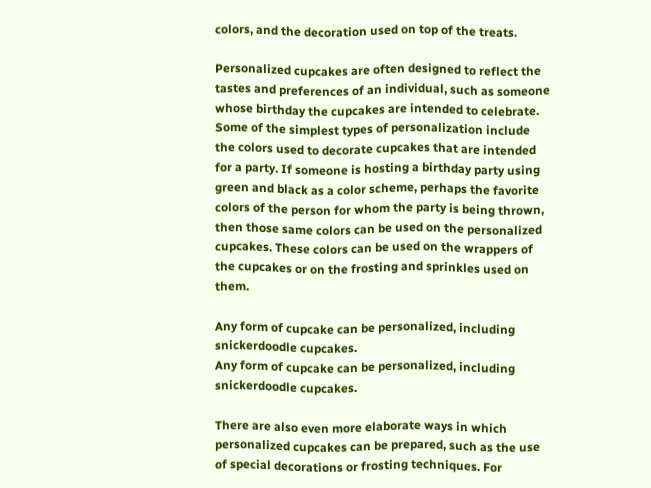colors, and the decoration used on top of the treats.

Personalized cupcakes are often designed to reflect the tastes and preferences of an individual, such as someone whose birthday the cupcakes are intended to celebrate. Some of the simplest types of personalization include the colors used to decorate cupcakes that are intended for a party. If someone is hosting a birthday party using green and black as a color scheme, perhaps the favorite colors of the person for whom the party is being thrown, then those same colors can be used on the personalized cupcakes. These colors can be used on the wrappers of the cupcakes or on the frosting and sprinkles used on them.

Any form of cupcake can be personalized, including snickerdoodle cupcakes.
Any form of cupcake can be personalized, including snickerdoodle cupcakes.

There are also even more elaborate ways in which personalized cupcakes can be prepared, such as the use of special decorations or frosting techniques. For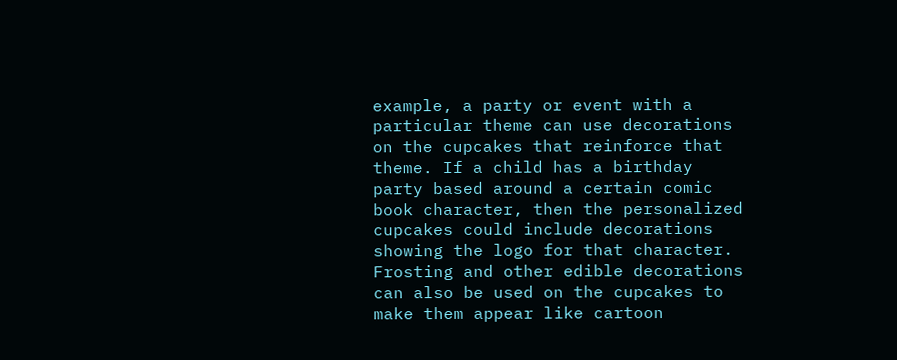example, a party or event with a particular theme can use decorations on the cupcakes that reinforce that theme. If a child has a birthday party based around a certain comic book character, then the personalized cupcakes could include decorations showing the logo for that character. Frosting and other edible decorations can also be used on the cupcakes to make them appear like cartoon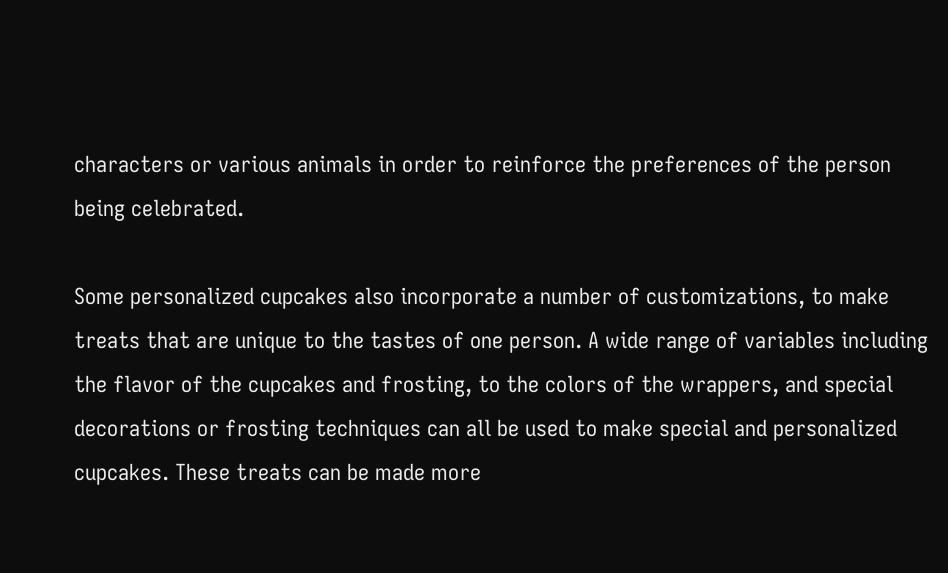characters or various animals in order to reinforce the preferences of the person being celebrated.

Some personalized cupcakes also incorporate a number of customizations, to make treats that are unique to the tastes of one person. A wide range of variables including the flavor of the cupcakes and frosting, to the colors of the wrappers, and special decorations or frosting techniques can all be used to make special and personalized cupcakes. These treats can be made more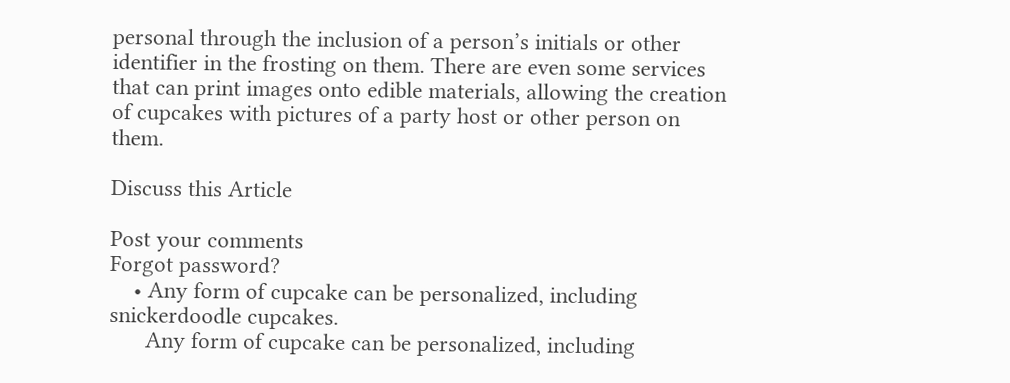personal through the inclusion of a person’s initials or other identifier in the frosting on them. There are even some services that can print images onto edible materials, allowing the creation of cupcakes with pictures of a party host or other person on them.

Discuss this Article

Post your comments
Forgot password?
    • Any form of cupcake can be personalized, including snickerdoodle cupcakes.
      Any form of cupcake can be personalized, including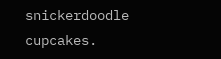snickerdoodle cupcakes.